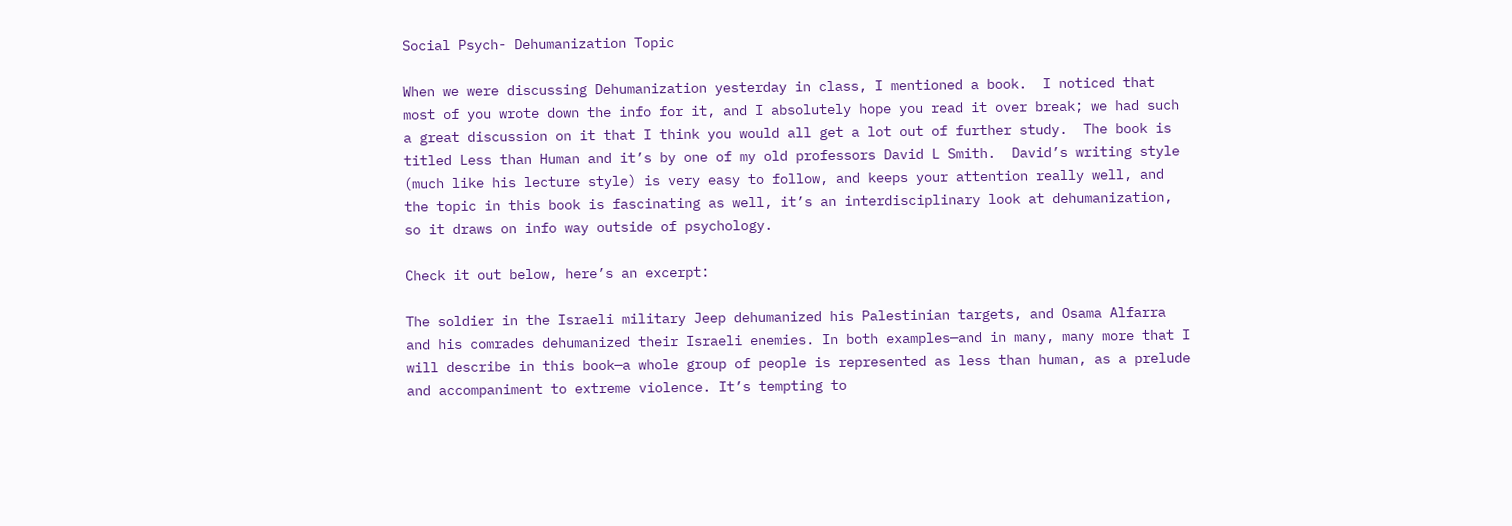Social Psych- Dehumanization Topic

When we were discussing Dehumanization yesterday in class, I mentioned a book.  I noticed that most of you wrote down the info for it, and I absolutely hope you read it over break; we had such a great discussion on it that I think you would all get a lot out of further study.  The book is titled Less than Human and it’s by one of my old professors David L Smith.  David’s writing style (much like his lecture style) is very easy to follow, and keeps your attention really well, and the topic in this book is fascinating as well, it’s an interdisciplinary look at dehumanization, so it draws on info way outside of psychology.

Check it out below, here’s an excerpt:

The soldier in the Israeli military Jeep dehumanized his Palestinian targets, and Osama Alfarra and his comrades dehumanized their Israeli enemies. In both examples—and in many, many more that I will describe in this book—a whole group of people is represented as less than human, as a prelude and accompaniment to extreme violence. It’s tempting to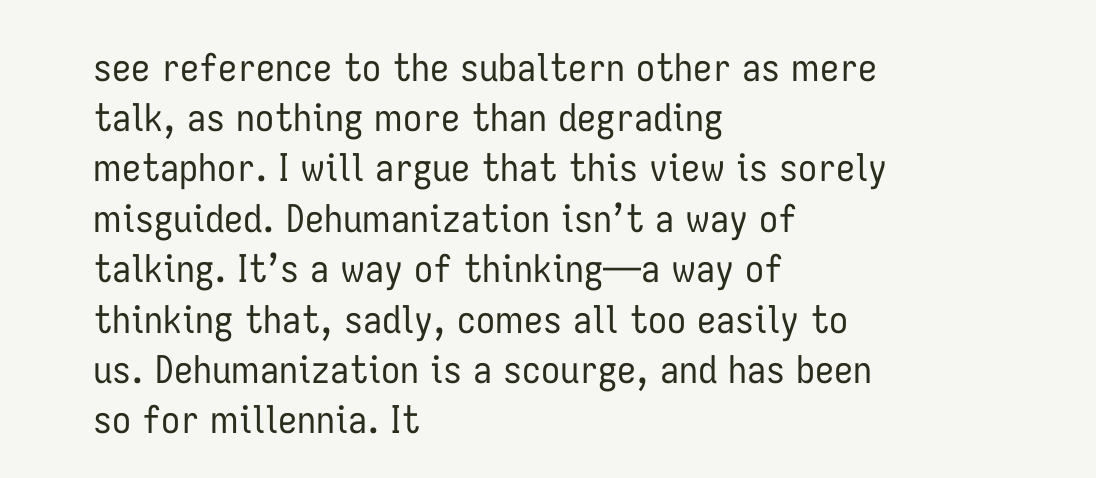see reference to the subaltern other as mere talk, as nothing more than degrading metaphor. I will argue that this view is sorely misguided. Dehumanization isn’t a way of talking. It’s a way of thinking—a way of thinking that, sadly, comes all too easily to us. Dehumanization is a scourge, and has been so for millennia. It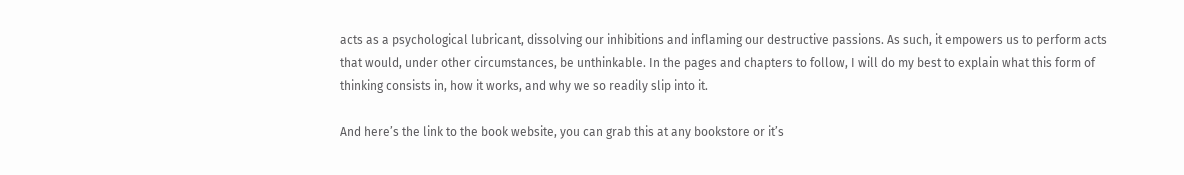acts as a psychological lubricant, dissolving our inhibitions and inflaming our destructive passions. As such, it empowers us to perform acts that would, under other circumstances, be unthinkable. In the pages and chapters to follow, I will do my best to explain what this form of thinking consists in, how it works, and why we so readily slip into it.

And here’s the link to the book website, you can grab this at any bookstore or it’s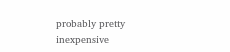probably pretty inexpensive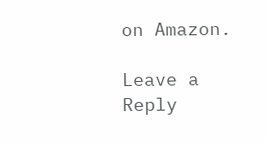on Amazon.

Leave a Reply